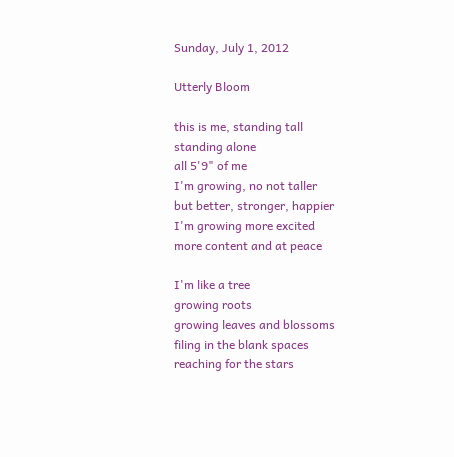Sunday, July 1, 2012

Utterly Bloom

this is me, standing tall
standing alone
all 5'9" of me
I'm growing, no not taller
but better, stronger, happier
I'm growing more excited
more content and at peace

I'm like a tree
growing roots
growing leaves and blossoms
filing in the blank spaces
reaching for the stars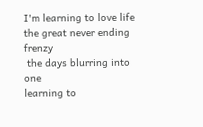I'm learning to love life
the great never ending frenzy
 the days blurring into one
learning to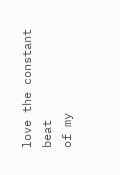love the constant beat
of my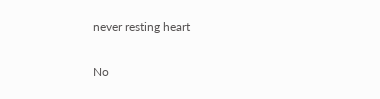never resting heart

No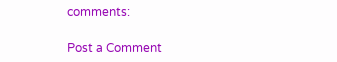comments:

Post a Comment